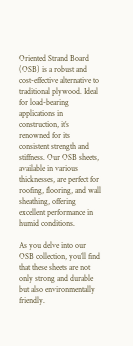Oriented Strand Board (OSB) is a robust and cost-effective alternative to traditional plywood. Ideal for load-bearing applications in construction, it’s renowned for its consistent strength and stiffness. Our OSB sheets, available in various thicknesses, are perfect for roofing, flooring, and wall sheathing, offering excellent performance in humid conditions.

As you delve into our OSB collection, you’ll find that these sheets are not only strong and durable but also environmentally friendly.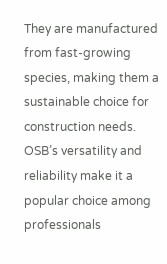They are manufactured from fast-growing species, making them a sustainable choice for construction needs. OSB’s versatility and reliability make it a popular choice among professionals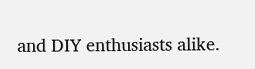and DIY enthusiasts alike.